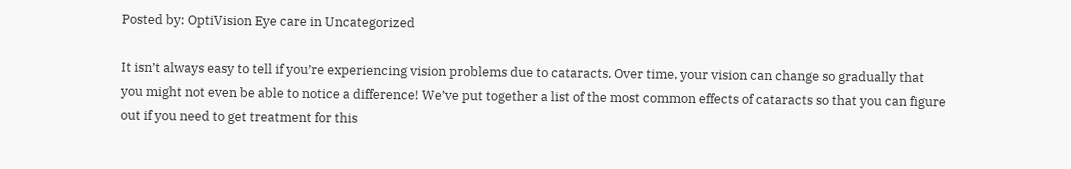Posted by: OptiVision Eye care in Uncategorized

It isn’t always easy to tell if you’re experiencing vision problems due to cataracts. Over time, your vision can change so gradually that you might not even be able to notice a difference! We’ve put together a list of the most common effects of cataracts so that you can figure out if you need to get treatment for this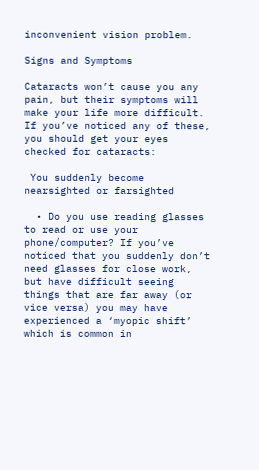inconvenient vision problem.

Signs and Symptoms

Cataracts won’t cause you any pain, but their symptoms will make your life more difficult. If you’ve noticed any of these, you should get your eyes checked for cataracts:

 You suddenly become nearsighted or farsighted

  • Do you use reading glasses to read or use your phone/computer? If you’ve noticed that you suddenly don’t need glasses for close work, but have difficult seeing things that are far away (or vice versa) you may have experienced a ‘myopic shift’ which is common in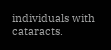individuals with cataracts.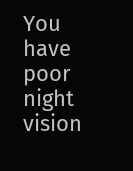You have poor night vision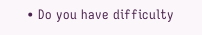• Do you have difficulty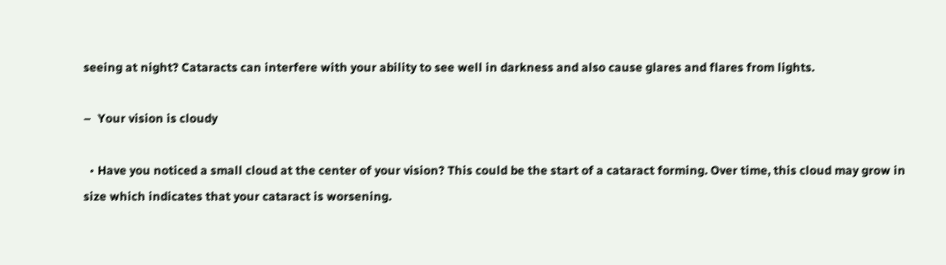seeing at night? Cataracts can interfere with your ability to see well in darkness and also cause glares and flares from lights.

–  Your vision is cloudy

  • Have you noticed a small cloud at the center of your vision? This could be the start of a cataract forming. Over time, this cloud may grow in size which indicates that your cataract is worsening.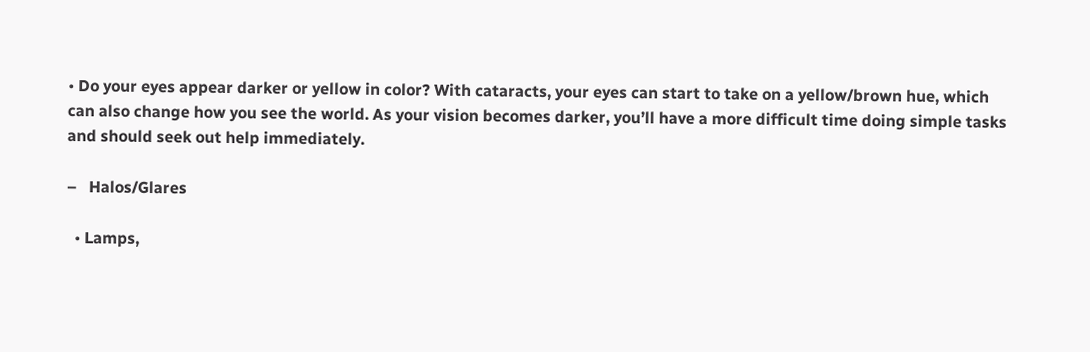• Do your eyes appear darker or yellow in color? With cataracts, your eyes can start to take on a yellow/brown hue, which can also change how you see the world. As your vision becomes darker, you’ll have a more difficult time doing simple tasks and should seek out help immediately.

–   Halos/Glares

  • Lamps,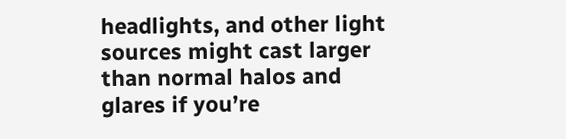headlights, and other light sources might cast larger than normal halos and glares if you’re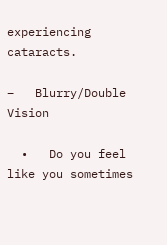experiencing cataracts.

–   Blurry/Double Vision

  •   Do you feel like you sometimes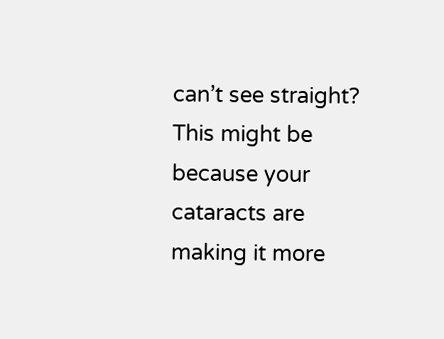can’t see straight? This might be because your cataracts are making it more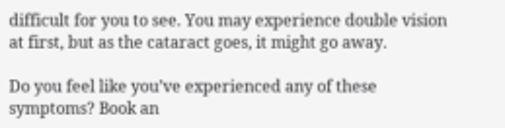difficult for you to see. You may experience double vision at first, but as the cataract goes, it might go away.

Do you feel like you’ve experienced any of these symptoms? Book an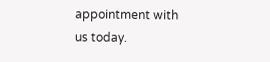appointment with us today.